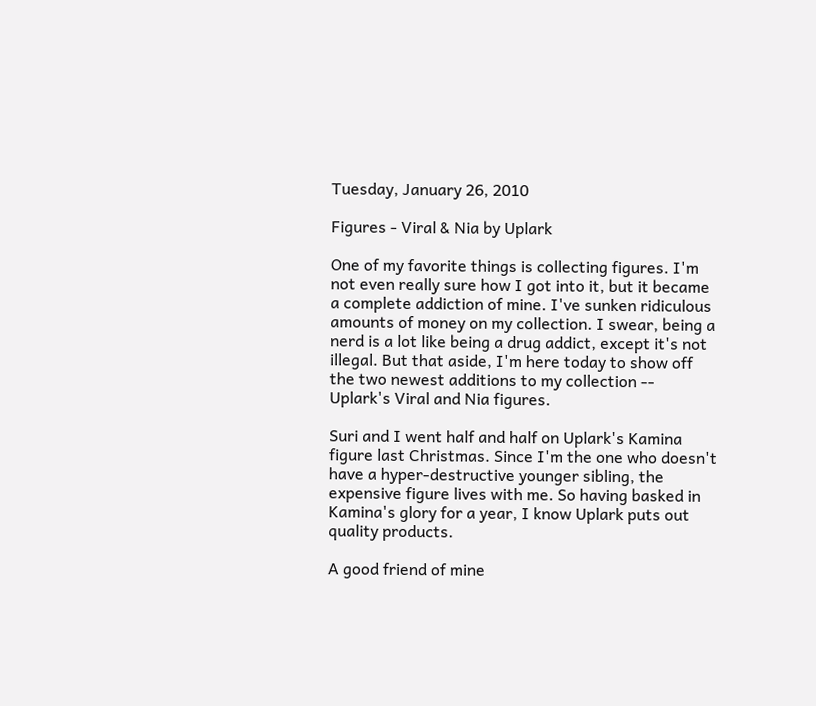Tuesday, January 26, 2010

Figures - Viral & Nia by Uplark

One of my favorite things is collecting figures. I'm not even really sure how I got into it, but it became a complete addiction of mine. I've sunken ridiculous amounts of money on my collection. I swear, being a nerd is a lot like being a drug addict, except it's not illegal. But that aside, I'm here today to show off the two newest additions to my collection -- Uplark's Viral and Nia figures.

Suri and I went half and half on Uplark's Kamina figure last Christmas. Since I'm the one who doesn't have a hyper-destructive younger sibling, the expensive figure lives with me. So having basked in Kamina's glory for a year, I know Uplark puts out quality products.

A good friend of mine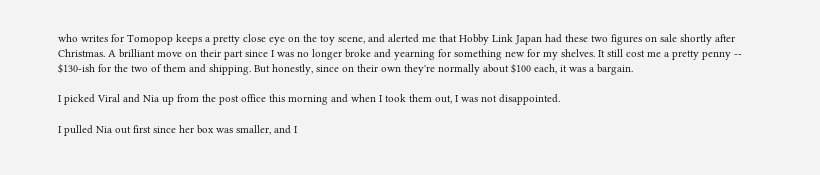who writes for Tomopop keeps a pretty close eye on the toy scene, and alerted me that Hobby Link Japan had these two figures on sale shortly after Christmas. A brilliant move on their part since I was no longer broke and yearning for something new for my shelves. It still cost me a pretty penny -- $130-ish for the two of them and shipping. But honestly, since on their own they're normally about $100 each, it was a bargain.

I picked Viral and Nia up from the post office this morning and when I took them out, I was not disappointed.

I pulled Nia out first since her box was smaller, and I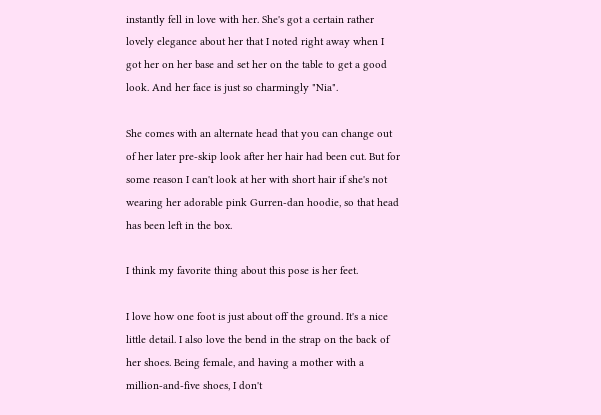instantly fell in love with her. She's got a certain rather lovely elegance about her that I noted right away when I got her on her base and set her on the table to get a good look. And her face is just so charmingly "Nia".

She comes with an alternate head that you can change out of her later pre-skip look after her hair had been cut. But for some reason I can't look at her with short hair if she's not wearing her adorable pink Gurren-dan hoodie, so that head has been left in the box.

I think my favorite thing about this pose is her feet.

I love how one foot is just about off the ground. It's a nice little detail. I also love the bend in the strap on the back of her shoes. Being female, and having a mother with a million-and-five shoes, I don't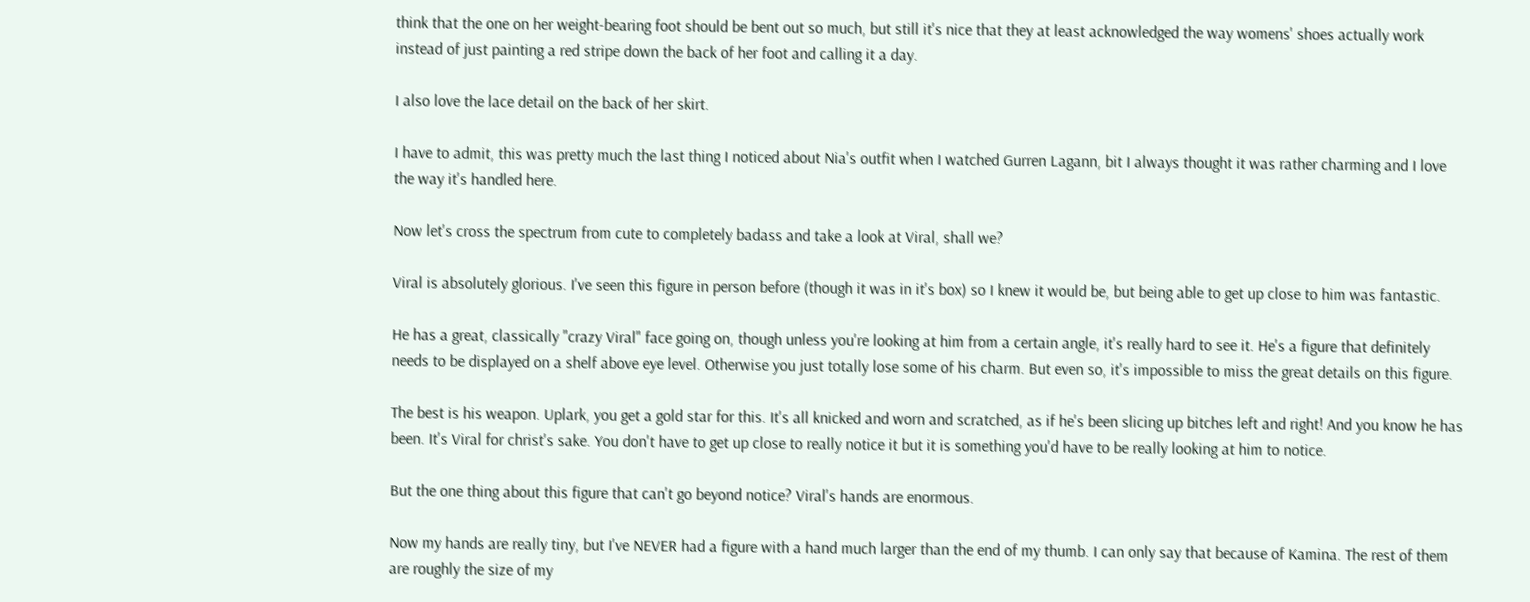think that the one on her weight-bearing foot should be bent out so much, but still it's nice that they at least acknowledged the way womens' shoes actually work instead of just painting a red stripe down the back of her foot and calling it a day.

I also love the lace detail on the back of her skirt.

I have to admit, this was pretty much the last thing I noticed about Nia's outfit when I watched Gurren Lagann, bit I always thought it was rather charming and I love the way it's handled here.

Now let's cross the spectrum from cute to completely badass and take a look at Viral, shall we?

Viral is absolutely glorious. I've seen this figure in person before (though it was in it's box) so I knew it would be, but being able to get up close to him was fantastic.

He has a great, classically "crazy Viral" face going on, though unless you're looking at him from a certain angle, it's really hard to see it. He's a figure that definitely needs to be displayed on a shelf above eye level. Otherwise you just totally lose some of his charm. But even so, it's impossible to miss the great details on this figure.

The best is his weapon. Uplark, you get a gold star for this. It's all knicked and worn and scratched, as if he's been slicing up bitches left and right! And you know he has been. It's Viral for christ's sake. You don't have to get up close to really notice it but it is something you'd have to be really looking at him to notice.

But the one thing about this figure that can't go beyond notice? Viral's hands are enormous.

Now my hands are really tiny, but I've NEVER had a figure with a hand much larger than the end of my thumb. I can only say that because of Kamina. The rest of them are roughly the size of my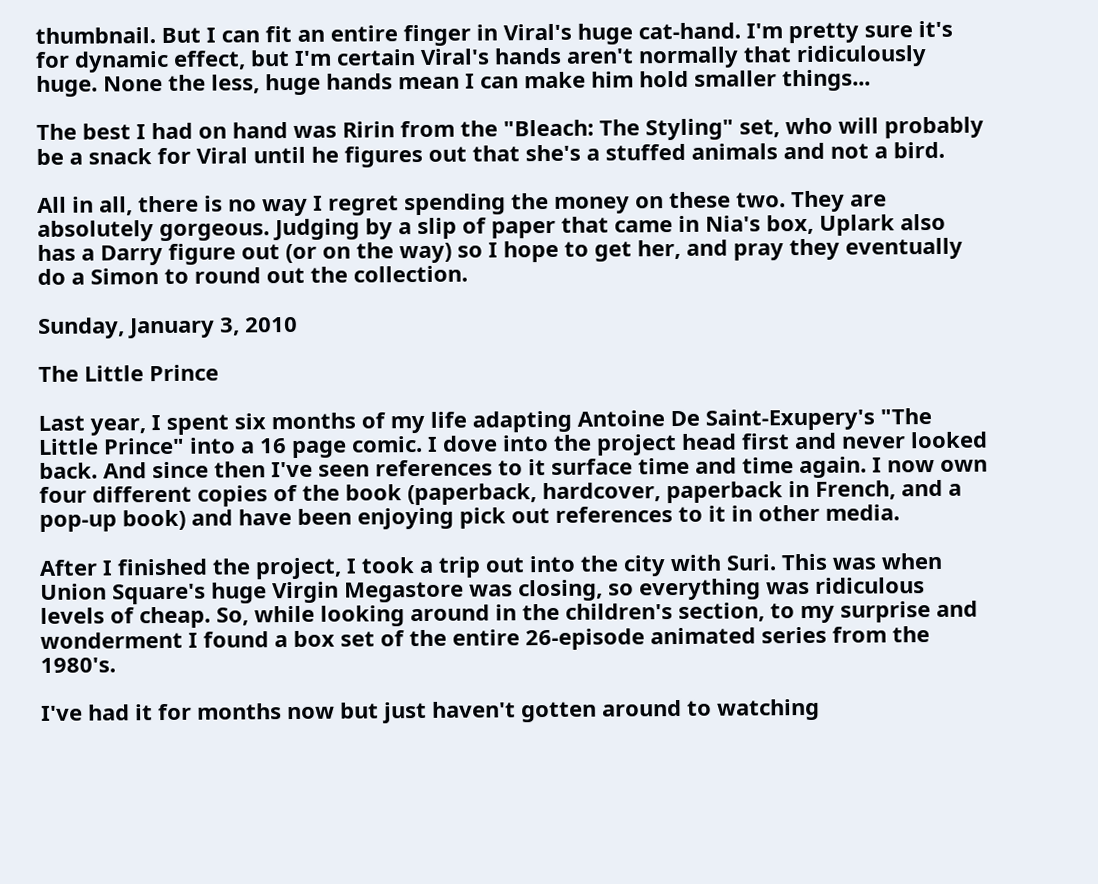thumbnail. But I can fit an entire finger in Viral's huge cat-hand. I'm pretty sure it's for dynamic effect, but I'm certain Viral's hands aren't normally that ridiculously huge. None the less, huge hands mean I can make him hold smaller things...

The best I had on hand was Ririn from the "Bleach: The Styling" set, who will probably be a snack for Viral until he figures out that she's a stuffed animals and not a bird.

All in all, there is no way I regret spending the money on these two. They are absolutely gorgeous. Judging by a slip of paper that came in Nia's box, Uplark also has a Darry figure out (or on the way) so I hope to get her, and pray they eventually do a Simon to round out the collection.

Sunday, January 3, 2010

The Little Prince

Last year, I spent six months of my life adapting Antoine De Saint-Exupery's "The Little Prince" into a 16 page comic. I dove into the project head first and never looked back. And since then I've seen references to it surface time and time again. I now own four different copies of the book (paperback, hardcover, paperback in French, and a pop-up book) and have been enjoying pick out references to it in other media.

After I finished the project, I took a trip out into the city with Suri. This was when Union Square's huge Virgin Megastore was closing, so everything was ridiculous levels of cheap. So, while looking around in the children's section, to my surprise and wonderment I found a box set of the entire 26-episode animated series from the 1980's.

I've had it for months now but just haven't gotten around to watching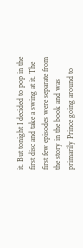it. But tonight I decided to pop in the first disc and take a swing at it. The first few episodes were separate from the story in the book and was primarily Prince going around to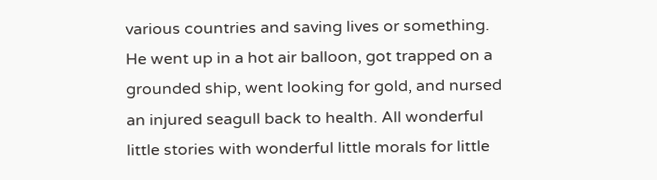various countries and saving lives or something. He went up in a hot air balloon, got trapped on a grounded ship, went looking for gold, and nursed an injured seagull back to health. All wonderful little stories with wonderful little morals for little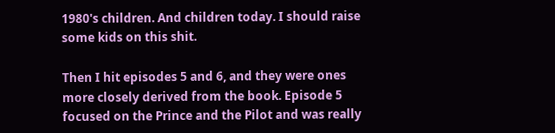1980's children. And children today. I should raise some kids on this shit.

Then I hit episodes 5 and 6, and they were ones more closely derived from the book. Episode 5 focused on the Prince and the Pilot and was really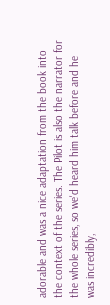adorable and was a nice adaptation from the book into the context of the series. The Pilot is also the narrator for the whole series, so we'd heard him talk before and he was incredibly,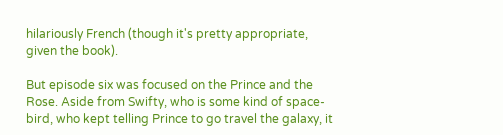hilariously French (though it's pretty appropriate, given the book).

But episode six was focused on the Prince and the Rose. Aside from Swifty, who is some kind of space-bird, who kept telling Prince to go travel the galaxy, it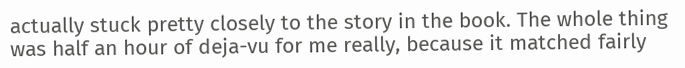actually stuck pretty closely to the story in the book. The whole thing was half an hour of deja-vu for me really, because it matched fairly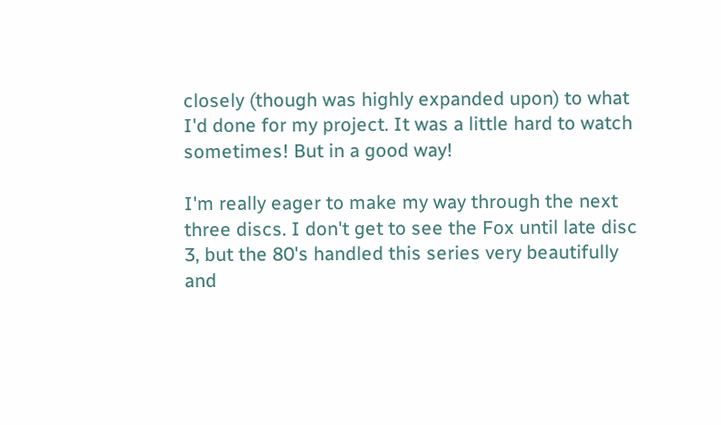closely (though was highly expanded upon) to what I'd done for my project. It was a little hard to watch sometimes! But in a good way!

I'm really eager to make my way through the next three discs. I don't get to see the Fox until late disc 3, but the 80's handled this series very beautifully and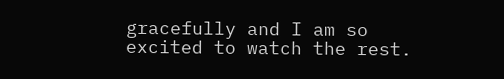gracefully and I am so excited to watch the rest.